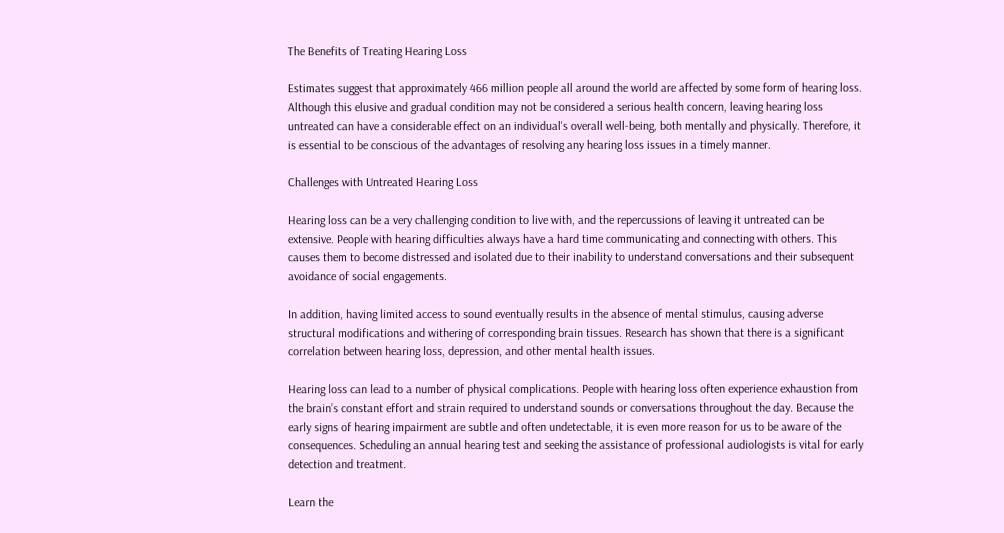The Benefits of Treating Hearing Loss

Estimates suggest that approximately 466 million people all around the world are affected by some form of hearing loss. Although this elusive and gradual condition may not be considered a serious health concern, leaving hearing loss untreated can have a considerable effect on an individual's overall well-being, both mentally and physically. Therefore, it is essential to be conscious of the advantages of resolving any hearing loss issues in a timely manner.

Challenges with Untreated Hearing Loss

Hearing loss can be a very challenging condition to live with, and the repercussions of leaving it untreated can be extensive. People with hearing difficulties always have a hard time communicating and connecting with others. This causes them to become distressed and isolated due to their inability to understand conversations and their subsequent avoidance of social engagements.

In addition, having limited access to sound eventually results in the absence of mental stimulus, causing adverse structural modifications and withering of corresponding brain tissues. Research has shown that there is a significant correlation between hearing loss, depression, and other mental health issues.

Hearing loss can lead to a number of physical complications. People with hearing loss often experience exhaustion from the brain’s constant effort and strain required to understand sounds or conversations throughout the day. Because the early signs of hearing impairment are subtle and often undetectable, it is even more reason for us to be aware of the consequences. Scheduling an annual hearing test and seeking the assistance of professional audiologists is vital for early detection and treatment.

Learn the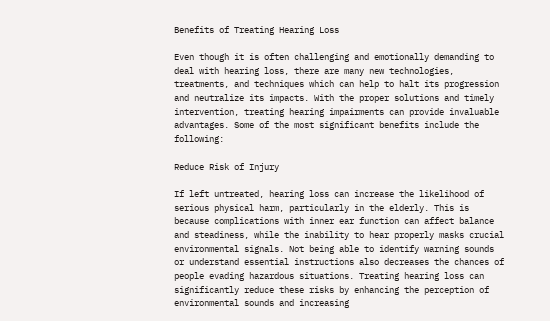Benefits of Treating Hearing Loss

Even though it is often challenging and emotionally demanding to deal with hearing loss, there are many new technologies, treatments, and techniques which can help to halt its progression and neutralize its impacts. With the proper solutions and timely intervention, treating hearing impairments can provide invaluable advantages. Some of the most significant benefits include the following:

Reduce Risk of Injury

If left untreated, hearing loss can increase the likelihood of serious physical harm, particularly in the elderly. This is because complications with inner ear function can affect balance and steadiness, while the inability to hear properly masks crucial environmental signals. Not being able to identify warning sounds or understand essential instructions also decreases the chances of people evading hazardous situations. Treating hearing loss can significantly reduce these risks by enhancing the perception of environmental sounds and increasing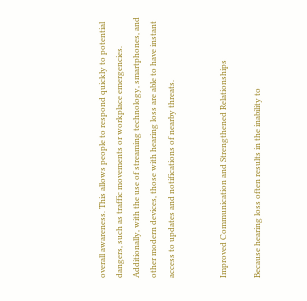overall awareness. This allows people to respond quickly to potential dangers, such as traffic movements or workplace emergencies. Additionally, with the use of streaming technology, smartphones, and other modern devices, those with hearing loss are able to have instant access to updates and notifications of nearby threats.


Improved Communication and Strengthened Relationships

Because hearing loss often results in the inability to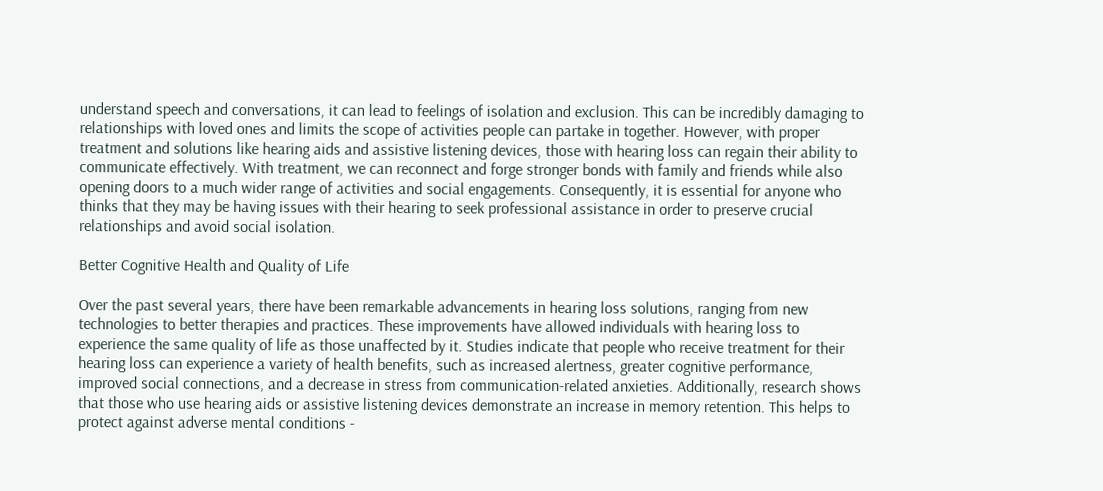understand speech and conversations, it can lead to feelings of isolation and exclusion. This can be incredibly damaging to relationships with loved ones and limits the scope of activities people can partake in together. However, with proper treatment and solutions like hearing aids and assistive listening devices, those with hearing loss can regain their ability to communicate effectively. With treatment, we can reconnect and forge stronger bonds with family and friends while also opening doors to a much wider range of activities and social engagements. Consequently, it is essential for anyone who thinks that they may be having issues with their hearing to seek professional assistance in order to preserve crucial relationships and avoid social isolation.

Better Cognitive Health and Quality of Life

Over the past several years, there have been remarkable advancements in hearing loss solutions, ranging from new technologies to better therapies and practices. These improvements have allowed individuals with hearing loss to experience the same quality of life as those unaffected by it. Studies indicate that people who receive treatment for their hearing loss can experience a variety of health benefits, such as increased alertness, greater cognitive performance, improved social connections, and a decrease in stress from communication-related anxieties. Additionally, research shows that those who use hearing aids or assistive listening devices demonstrate an increase in memory retention. This helps to protect against adverse mental conditions -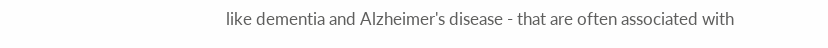like dementia and Alzheimer's disease - that are often associated with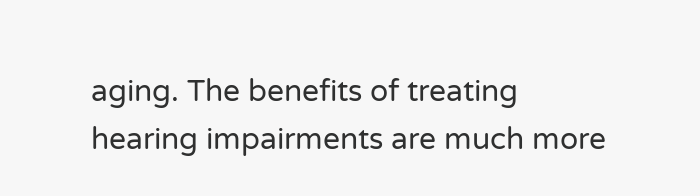aging. The benefits of treating hearing impairments are much more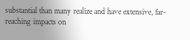substantial than many realize and have extensive, far-reaching impacts on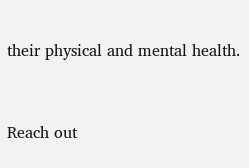their physical and mental health.


Reach out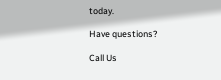today.

Have questions?

Call Us